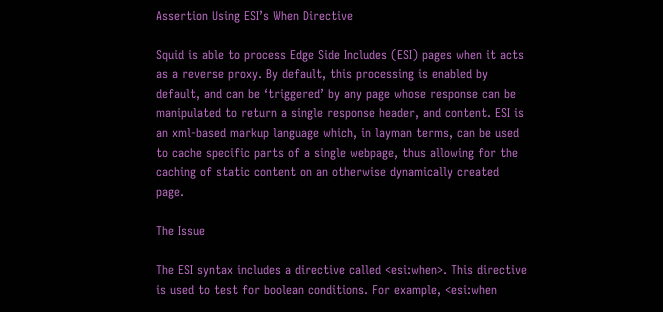Assertion Using ESI’s When Directive

Squid is able to process Edge Side Includes (ESI) pages when it acts as a reverse proxy. By default, this processing is enabled by default, and can be ‘triggered’ by any page whose response can be manipulated to return a single response header, and content. ESI is an xml-based markup language which, in layman terms, can be used to cache specific parts of a single webpage, thus allowing for the caching of static content on an otherwise dynamically created page.

The Issue

The ESI syntax includes a directive called <esi:when>. This directive is used to test for boolean conditions. For example, <esi:when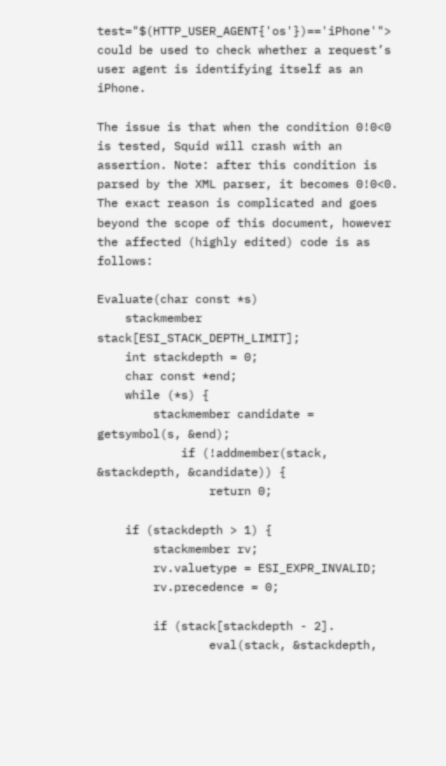test="$(HTTP_USER_AGENT{'os'})=='iPhone'"> could be used to check whether a request’s user agent is identifying itself as an iPhone.

The issue is that when the condition 0!0<0 is tested, Squid will crash with an assertion. Note: after this condition is parsed by the XML parser, it becomes 0!0<0. The exact reason is complicated and goes beyond the scope of this document, however the affected (highly edited) code is as follows:

Evaluate(char const *s)
    stackmember stack[ESI_STACK_DEPTH_LIMIT];
    int stackdepth = 0;
    char const *end;
    while (*s) {
        stackmember candidate = getsymbol(s, &end);
            if (!addmember(stack, &stackdepth, &candidate)) {
                return 0;

    if (stackdepth > 1) {
        stackmember rv;
        rv.valuetype = ESI_EXPR_INVALID;
        rv.precedence = 0;

        if (stack[stackdepth - 2].
                eval(stack, &stackdepth,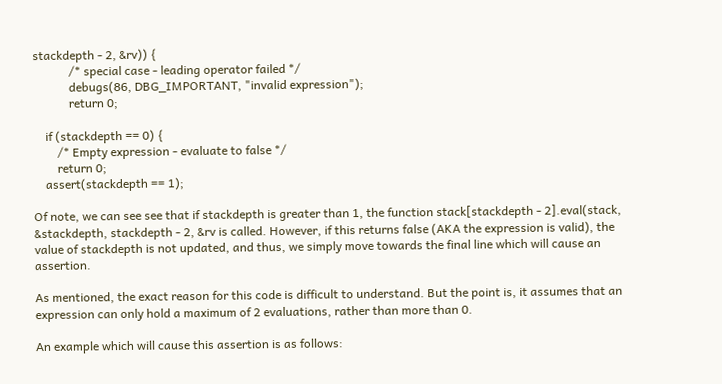stackdepth - 2, &rv)) {
            /* special case - leading operator failed */
            debugs(86, DBG_IMPORTANT, "invalid expression");
            return 0;

    if (stackdepth == 0) {
        /* Empty expression - evaluate to false */
        return 0;
    assert(stackdepth == 1);

Of note, we can see see that if stackdepth is greater than 1, the function stack[stackdepth - 2].eval(stack, &stackdepth, stackdepth - 2, &rv is called. However, if this returns false (AKA the expression is valid), the value of stackdepth is not updated, and thus, we simply move towards the final line which will cause an assertion.

As mentioned, the exact reason for this code is difficult to understand. But the point is, it assumes that an expression can only hold a maximum of 2 evaluations, rather than more than 0.

An example which will cause this assertion is as follows: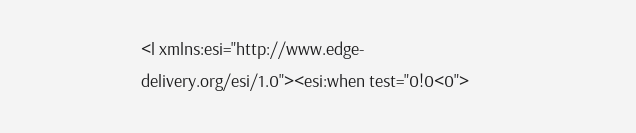<l xmlns:esi="http://www.edge-delivery.org/esi/1.0"><esi:when test="0!0<0">